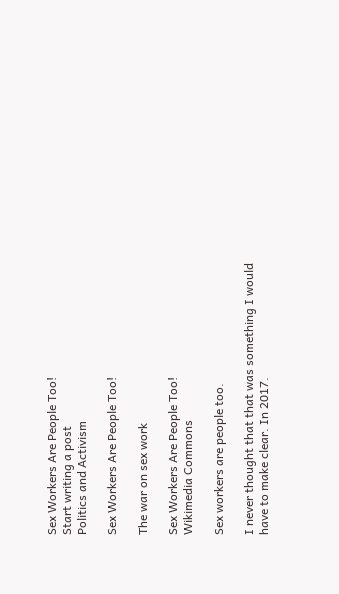Sex Workers Are People Too!
Start writing a post
Politics and Activism

Sex Workers Are People Too!

The war on sex work

Sex Workers Are People Too!
Wikimedia Commons

Sex workers are people too.

I never thought that that was something I would have to make clear. In 2017.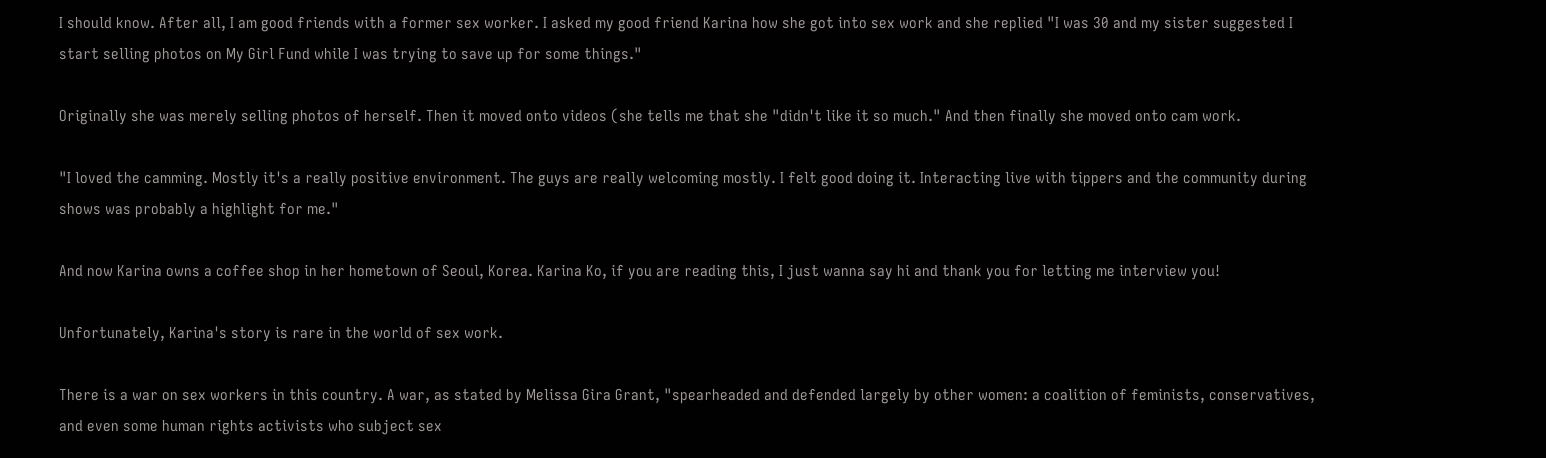I should know. After all, I am good friends with a former sex worker. I asked my good friend Karina how she got into sex work and she replied "I was 30 and my sister suggested I start selling photos on My Girl Fund while I was trying to save up for some things."

Originally she was merely selling photos of herself. Then it moved onto videos (she tells me that she "didn't like it so much." And then finally she moved onto cam work.

"I loved the camming. Mostly it's a really positive environment. The guys are really welcoming mostly. I felt good doing it. Interacting live with tippers and the community during shows was probably a highlight for me."

And now Karina owns a coffee shop in her hometown of Seoul, Korea. Karina Ko, if you are reading this, I just wanna say hi and thank you for letting me interview you!

Unfortunately, Karina's story is rare in the world of sex work.

There is a war on sex workers in this country. A war, as stated by Melissa Gira Grant, "spearheaded and defended largely by other women: a coalition of feminists, conservatives, and even some human rights activists who subject sex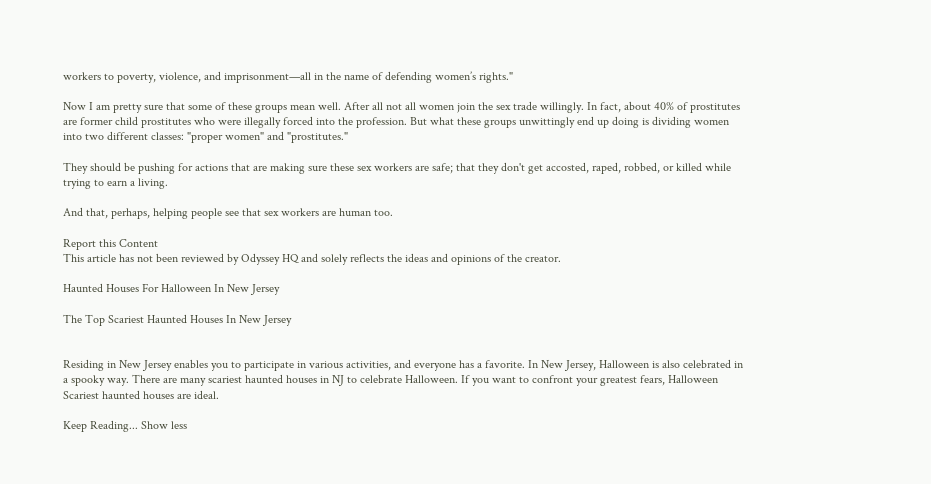workers to poverty, violence, and imprisonment—all in the name of defending women’s rights."

Now I am pretty sure that some of these groups mean well. After all not all women join the sex trade willingly. In fact, about 40% of prostitutes are former child prostitutes who were illegally forced into the profession. But what these groups unwittingly end up doing is dividing women into two different classes: "proper women" and "prostitutes."

They should be pushing for actions that are making sure these sex workers are safe; that they don't get accosted, raped, robbed, or killed while trying to earn a living.

And that, perhaps, helping people see that sex workers are human too.

Report this Content
This article has not been reviewed by Odyssey HQ and solely reflects the ideas and opinions of the creator.

Haunted Houses For Halloween In New Jersey

The Top Scariest Haunted Houses In New Jersey


Residing in New Jersey enables you to participate in various activities, and everyone has a favorite. In New Jersey, Halloween is also celebrated in a spooky way. There are many scariest haunted houses in NJ to celebrate Halloween. If you want to confront your greatest fears, Halloween Scariest haunted houses are ideal.

Keep Reading... Show less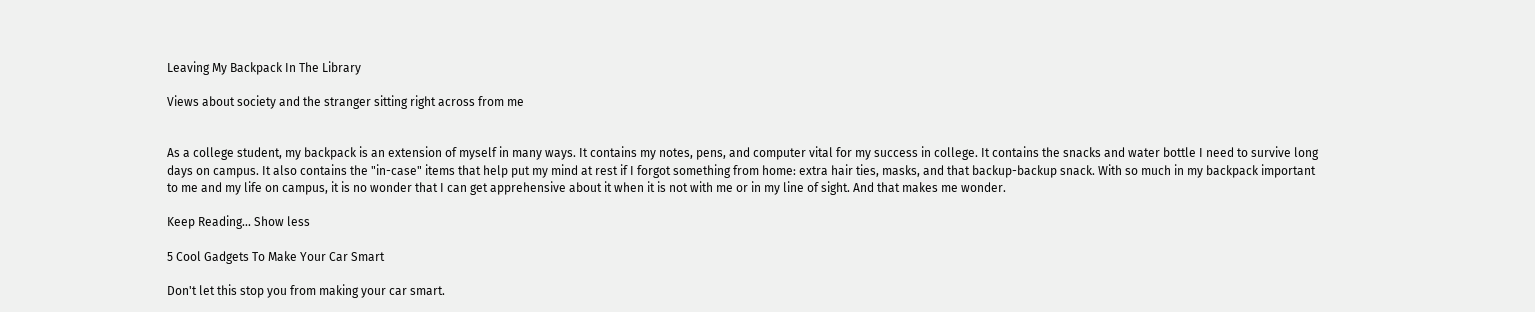Leaving My Backpack In The Library

Views about society and the stranger sitting right across from me


As a college student, my backpack is an extension of myself in many ways. It contains my notes, pens, and computer vital for my success in college. It contains the snacks and water bottle I need to survive long days on campus. It also contains the "in-case" items that help put my mind at rest if I forgot something from home: extra hair ties, masks, and that backup-backup snack. With so much in my backpack important to me and my life on campus, it is no wonder that I can get apprehensive about it when it is not with me or in my line of sight. And that makes me wonder.

Keep Reading... Show less

5 Cool Gadgets To Make Your Car Smart

Don't let this stop you from making your car smart.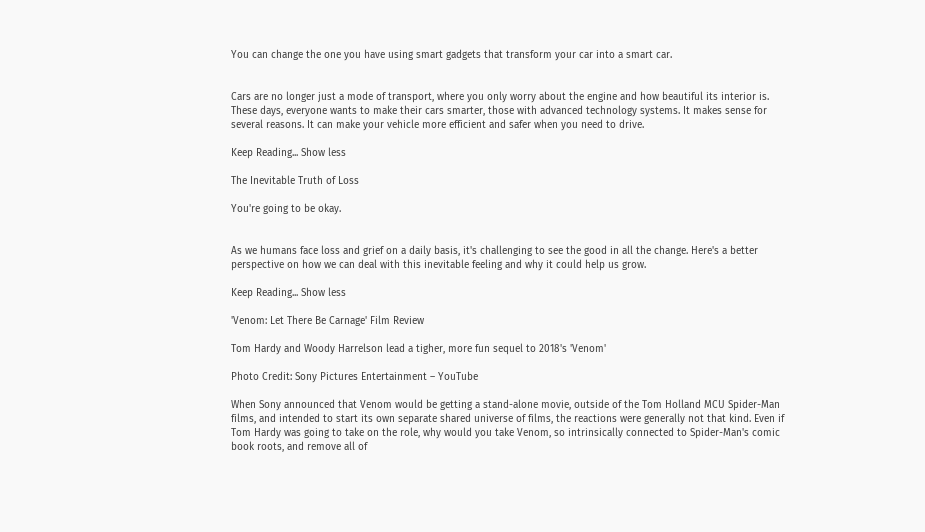You can change the one you have using smart gadgets that transform your car into a smart car.


Cars are no longer just a mode of transport, where you only worry about the engine and how beautiful its interior is. These days, everyone wants to make their cars smarter, those with advanced technology systems. It makes sense for several reasons. It can make your vehicle more efficient and safer when you need to drive.

Keep Reading... Show less

The Inevitable Truth of Loss

You're going to be okay.


As we humans face loss and grief on a daily basis, it's challenging to see the good in all the change. Here's a better perspective on how we can deal with this inevitable feeling and why it could help us grow.

Keep Reading... Show less

'Venom: Let There Be Carnage' Film Review

Tom Hardy and Woody Harrelson lead a tigher, more fun sequel to 2018's 'Venom'

Photo Credit: Sony Pictures Entertainment – YouTube

When Sony announced that Venom would be getting a stand-alone movie, outside of the Tom Holland MCU Spider-Man films, and intended to start its own separate shared universe of films, the reactions were generally not that kind. Even if Tom Hardy was going to take on the role, why would you take Venom, so intrinsically connected to Spider-Man's comic book roots, and remove all of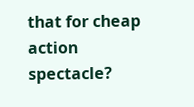that for cheap action spectacle?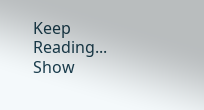Keep Reading... Show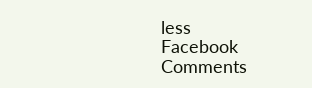less
Facebook Comments